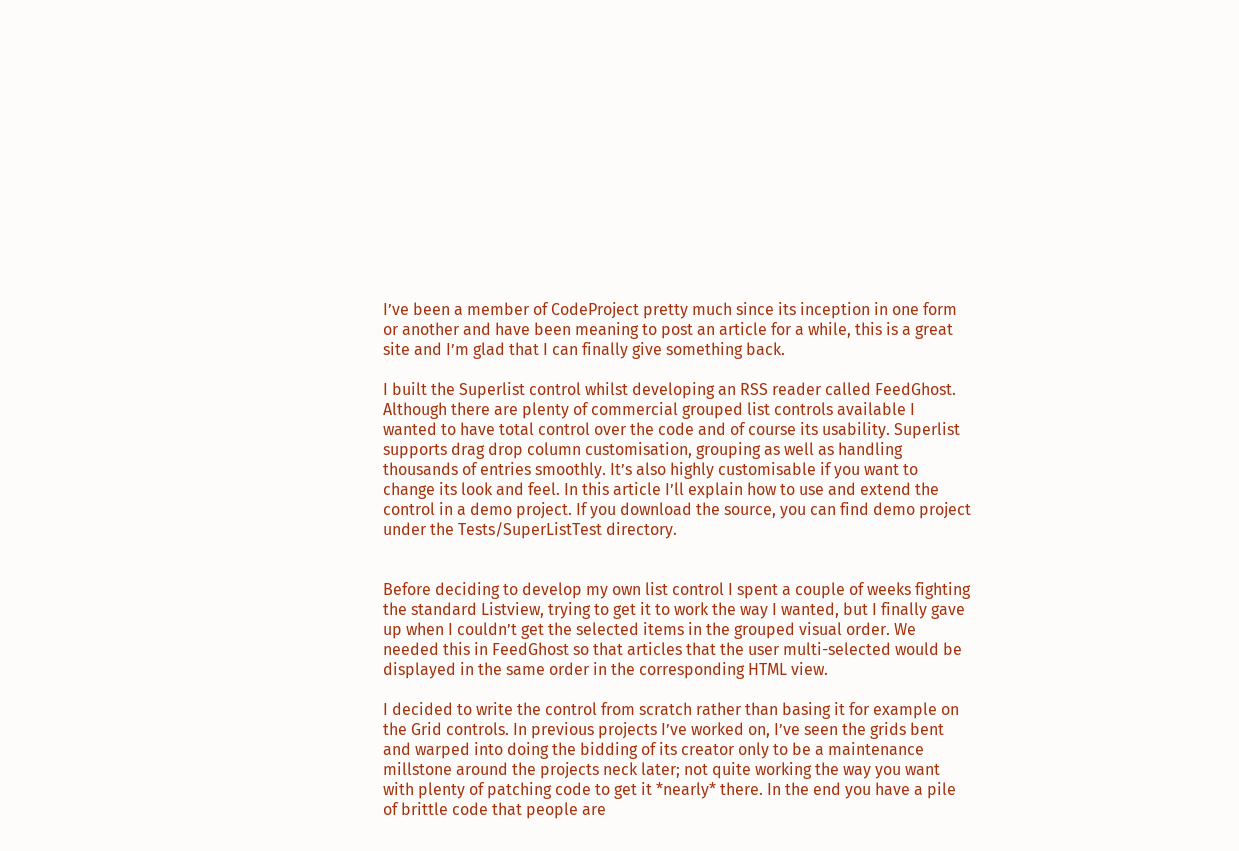I’ve been a member of CodeProject pretty much since its inception in one form or another and have been meaning to post an article for a while, this is a great site and I’m glad that I can finally give something back.

I built the Superlist control whilst developing an RSS reader called FeedGhost. Although there are plenty of commercial grouped list controls available I wanted to have total control over the code and of course its usability. Superlist supports drag drop column customisation, grouping as well as handling thousands of entries smoothly. It’s also highly customisable if you want to change its look and feel. In this article I’ll explain how to use and extend the control in a demo project. If you download the source, you can find demo project under the Tests/SuperListTest directory.


Before deciding to develop my own list control I spent a couple of weeks fighting the standard Listview, trying to get it to work the way I wanted, but I finally gave up when I couldn’t get the selected items in the grouped visual order. We needed this in FeedGhost so that articles that the user multi-selected would be displayed in the same order in the corresponding HTML view.

I decided to write the control from scratch rather than basing it for example on the Grid controls. In previous projects I’ve worked on, I’ve seen the grids bent and warped into doing the bidding of its creator only to be a maintenance millstone around the projects neck later; not quite working the way you want with plenty of patching code to get it *nearly* there. In the end you have a pile of brittle code that people are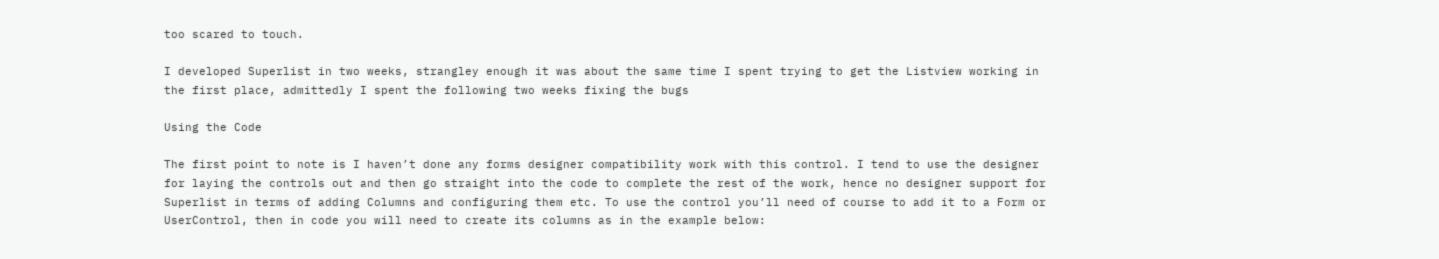too scared to touch.

I developed Superlist in two weeks, strangley enough it was about the same time I spent trying to get the Listview working in the first place, admittedly I spent the following two weeks fixing the bugs

Using the Code

The first point to note is I haven’t done any forms designer compatibility work with this control. I tend to use the designer for laying the controls out and then go straight into the code to complete the rest of the work, hence no designer support for Superlist in terms of adding Columns and configuring them etc. To use the control you’ll need of course to add it to a Form or UserControl, then in code you will need to create its columns as in the example below: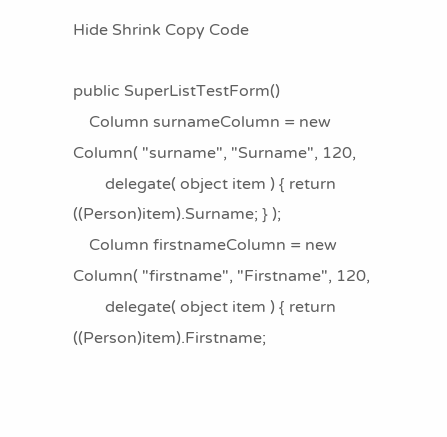Hide Shrink Copy Code

public SuperListTestForm()
    Column surnameColumn = new Column( "surname", "Surname", 120,
        delegate( object item ) { return ((Person)item).Surname; } );
    Column firstnameColumn = new Column( "firstname", "Firstname", 120,
        delegate( object item ) { return ((Person)item).Firstname;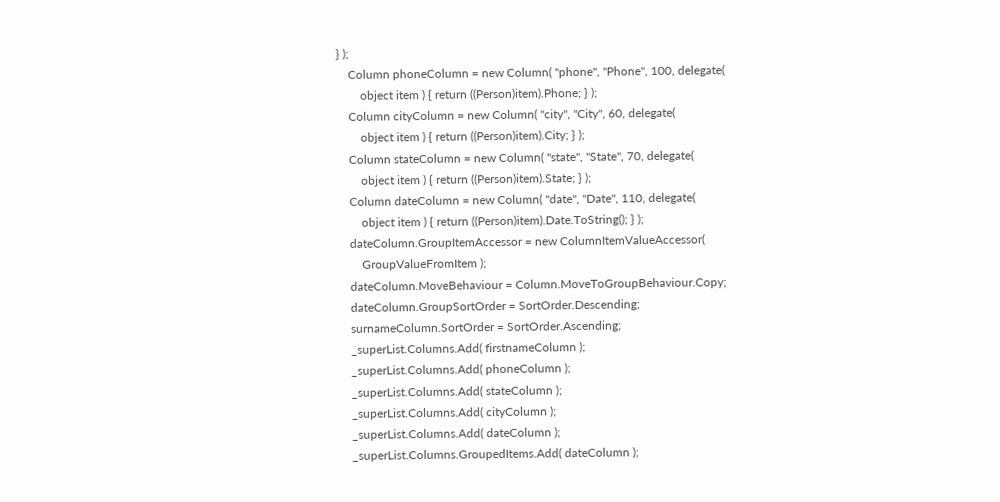} );
    Column phoneColumn = new Column( "phone", "Phone", 100, delegate(
        object item ) { return ((Person)item).Phone; } );
    Column cityColumn = new Column( "city", "City", 60, delegate(
        object item ) { return ((Person)item).City; } );
    Column stateColumn = new Column( "state", "State", 70, delegate(
        object item ) { return ((Person)item).State; } );
    Column dateColumn = new Column( "date", "Date", 110, delegate(
        object item ) { return ((Person)item).Date.ToString(); } );
    dateColumn.GroupItemAccessor = new ColumnItemValueAccessor(
        GroupValueFromItem );
    dateColumn.MoveBehaviour = Column.MoveToGroupBehaviour.Copy;
    dateColumn.GroupSortOrder = SortOrder.Descending;
    surnameColumn.SortOrder = SortOrder.Ascending;
    _superList.Columns.Add( firstnameColumn );
    _superList.Columns.Add( phoneColumn );
    _superList.Columns.Add( stateColumn );
    _superList.Columns.Add( cityColumn );
    _superList.Columns.Add( dateColumn );
    _superList.Columns.GroupedItems.Add( dateColumn );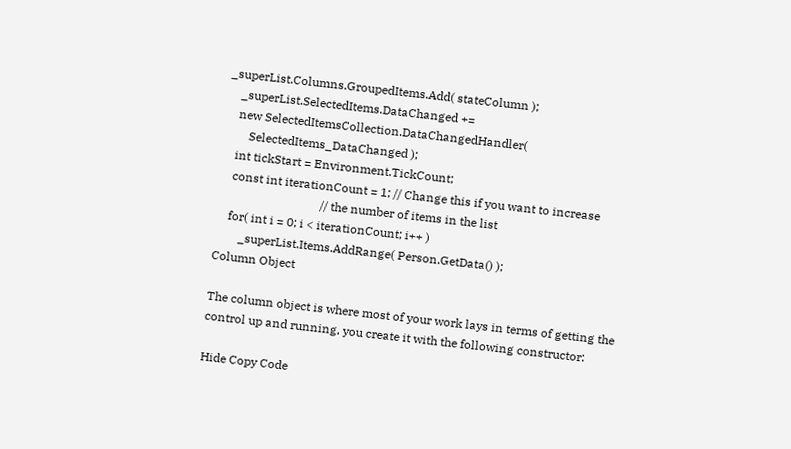_superList.Columns.GroupedItems.Add( stateColumn );
    _superList.SelectedItems.DataChanged +=
    new SelectedItemsCollection.DataChangedHandler(
        SelectedItems_DataChanged );
    int tickStart = Environment.TickCount;
    const int iterationCount = 1; // Change this if you want to increase
                                  // the number of items in the list
    for( int i = 0; i < iterationCount; i++ )
        _superList.Items.AddRange( Person.GetData() );
Column Object

The column object is where most of your work lays in terms of getting the control up and running, you create it with the following constructor:

Hide Copy Code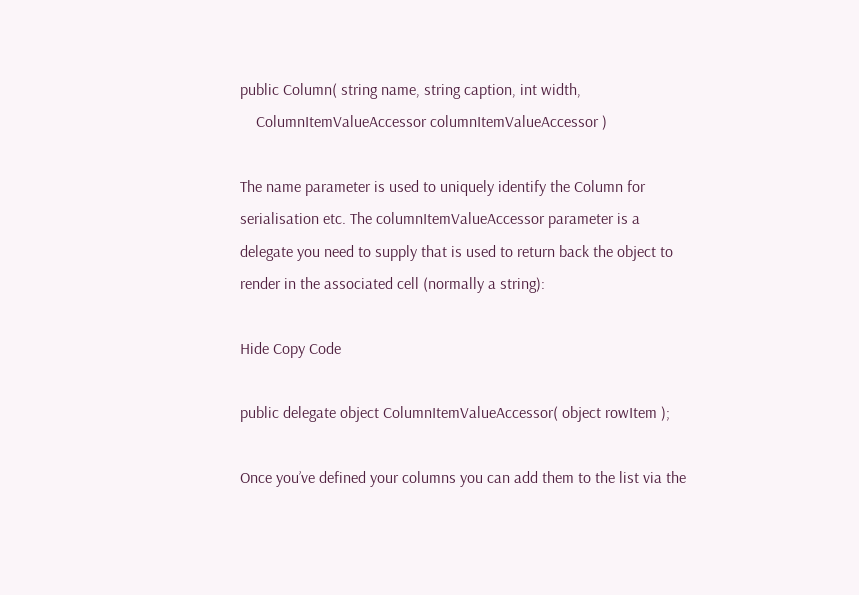public Column( string name, string caption, int width,
    ColumnItemValueAccessor columnItemValueAccessor )

The name parameter is used to uniquely identify the Column for serialisation etc. The columnItemValueAccessor parameter is a delegate you need to supply that is used to return back the object to render in the associated cell (normally a string):

Hide Copy Code

public delegate object ColumnItemValueAccessor( object rowItem );

Once you’ve defined your columns you can add them to the list via the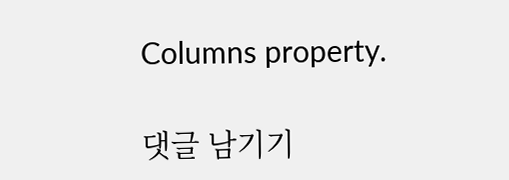Columns property.

댓글 남기기